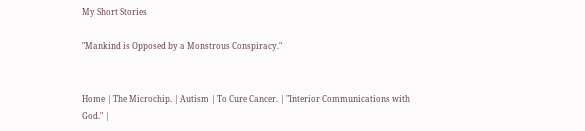My Short Stories

"Mankind is Opposed by a Monstrous Conspiracy."


Home | The Microchip. | Autism | To Cure Cancer. | "Interior Communications with God." |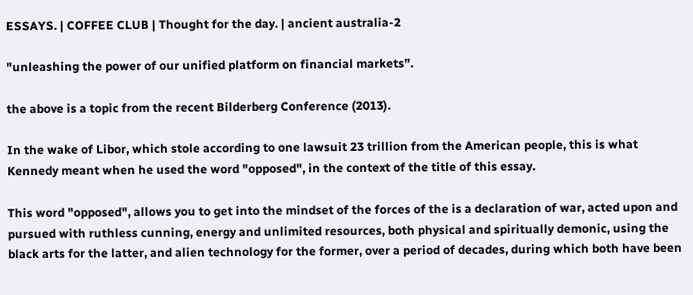ESSAYS. | COFFEE CLUB | Thought for the day. | ancient australia-2

"unleashing the power of our unified platform on financial markets”.

the above is a topic from the recent Bilderberg Conference (2013).

In the wake of Libor, which stole according to one lawsuit 23 trillion from the American people, this is what Kennedy meant when he used the word "opposed", in the context of the title of this essay.

This word "opposed", allows you to get into the mindset of the forces of the is a declaration of war, acted upon and pursued with ruthless cunning, energy and unlimited resources, both physical and spiritually demonic, using the black arts for the latter, and alien technology for the former, over a period of decades, during which both have been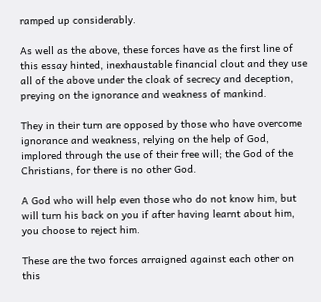ramped up considerably.

As well as the above, these forces have as the first line of this essay hinted, inexhaustable financial clout and they use all of the above under the cloak of secrecy and deception, preying on the ignorance and weakness of mankind.

They in their turn are opposed by those who have overcome ignorance and weakness, relying on the help of God, implored through the use of their free will; the God of the Christians, for there is no other God.

A God who will help even those who do not know him, but will turn his back on you if after having learnt about him, you choose to reject him.

These are the two forces arraigned against each other on this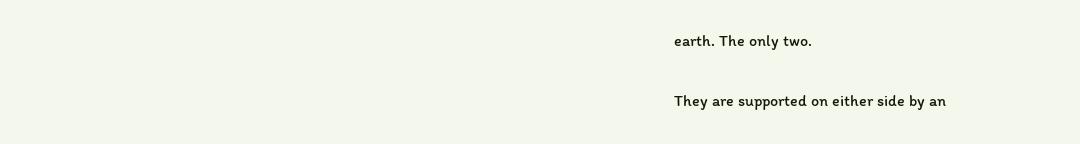earth. The only two.

They are supported on either side by an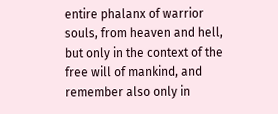entire phalanx of warrior souls, from heaven and hell, but only in the context of the free will of mankind, and remember also only in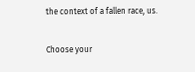the context of a fallen race, us.

Choose your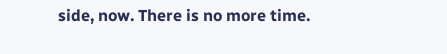side, now. There is no more time.